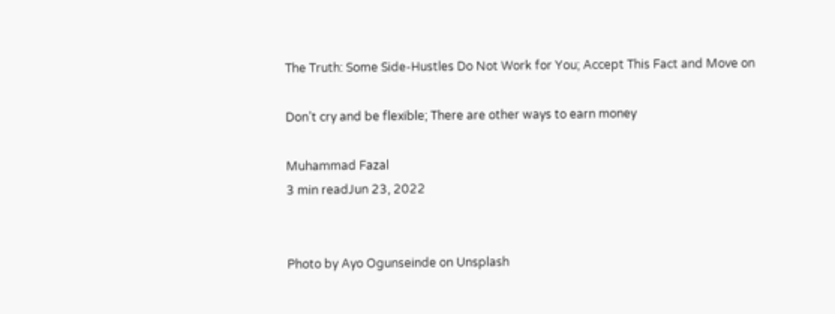The Truth: Some Side-Hustles Do Not Work for You; Accept This Fact and Move on

Don’t cry and be flexible; There are other ways to earn money

Muhammad Fazal
3 min readJun 23, 2022


Photo by Ayo Ogunseinde on Unsplash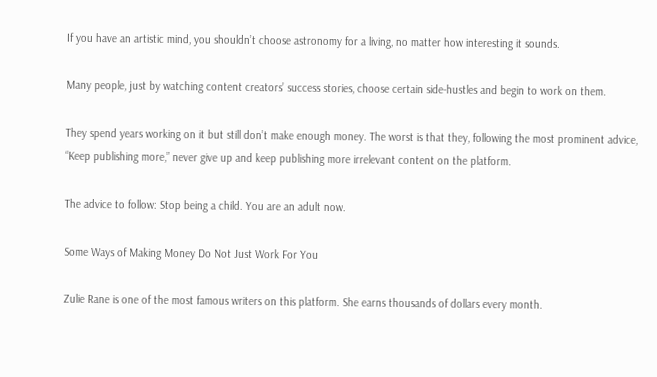If you have an artistic mind, you shouldn’t choose astronomy for a living, no matter how interesting it sounds.

Many people, just by watching content creators’ success stories, choose certain side-hustles and begin to work on them.

They spend years working on it but still don’t make enough money. The worst is that they, following the most prominent advice, “Keep publishing more,” never give up and keep publishing more irrelevant content on the platform.

The advice to follow: Stop being a child. You are an adult now.

Some Ways of Making Money Do Not Just Work For You

Zulie Rane is one of the most famous writers on this platform. She earns thousands of dollars every month.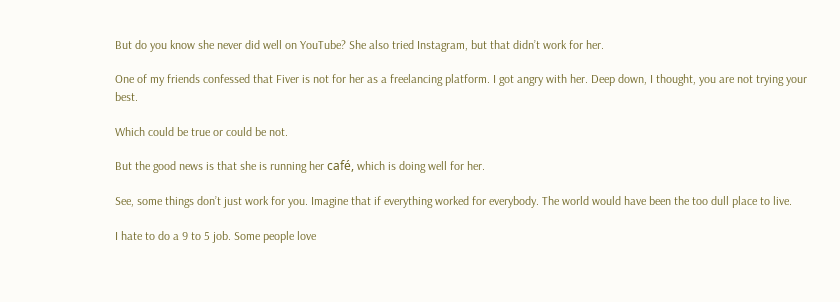But do you know she never did well on YouTube? She also tried Instagram, but that didn’t work for her.

One of my friends confessed that Fiver is not for her as a freelancing platform. I got angry with her. Deep down, I thought, you are not trying your best.

Which could be true or could be not.

But the good news is that she is running her café, which is doing well for her.

See, some things don’t just work for you. Imagine that if everything worked for everybody. The world would have been the too dull place to live.

I hate to do a 9 to 5 job. Some people love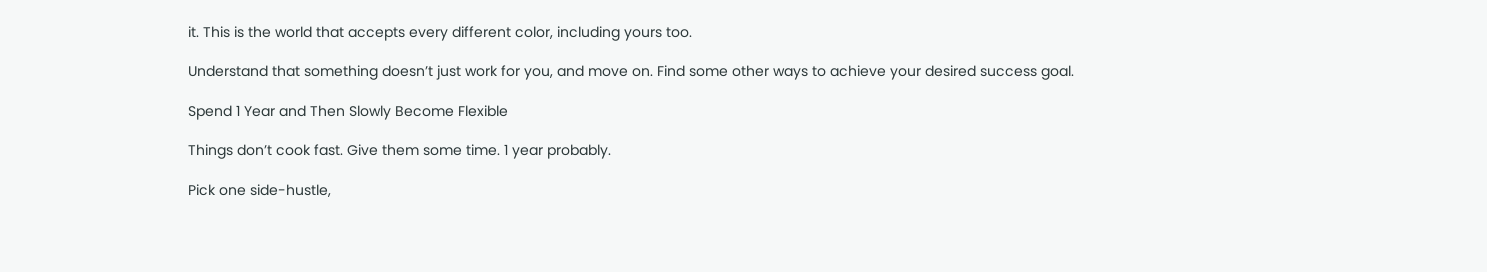it. This is the world that accepts every different color, including yours too.

Understand that something doesn’t just work for you, and move on. Find some other ways to achieve your desired success goal.

Spend 1 Year and Then Slowly Become Flexible

Things don’t cook fast. Give them some time. 1 year probably.

Pick one side-hustle,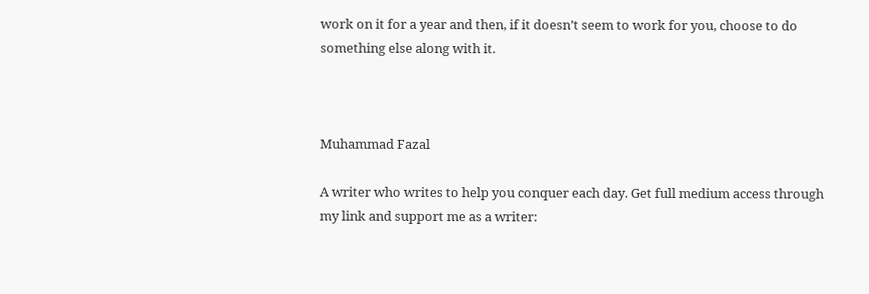work on it for a year and then, if it doesn’t seem to work for you, choose to do something else along with it.



Muhammad Fazal

A writer who writes to help you conquer each day. Get full medium access through my link and support me as a writer: